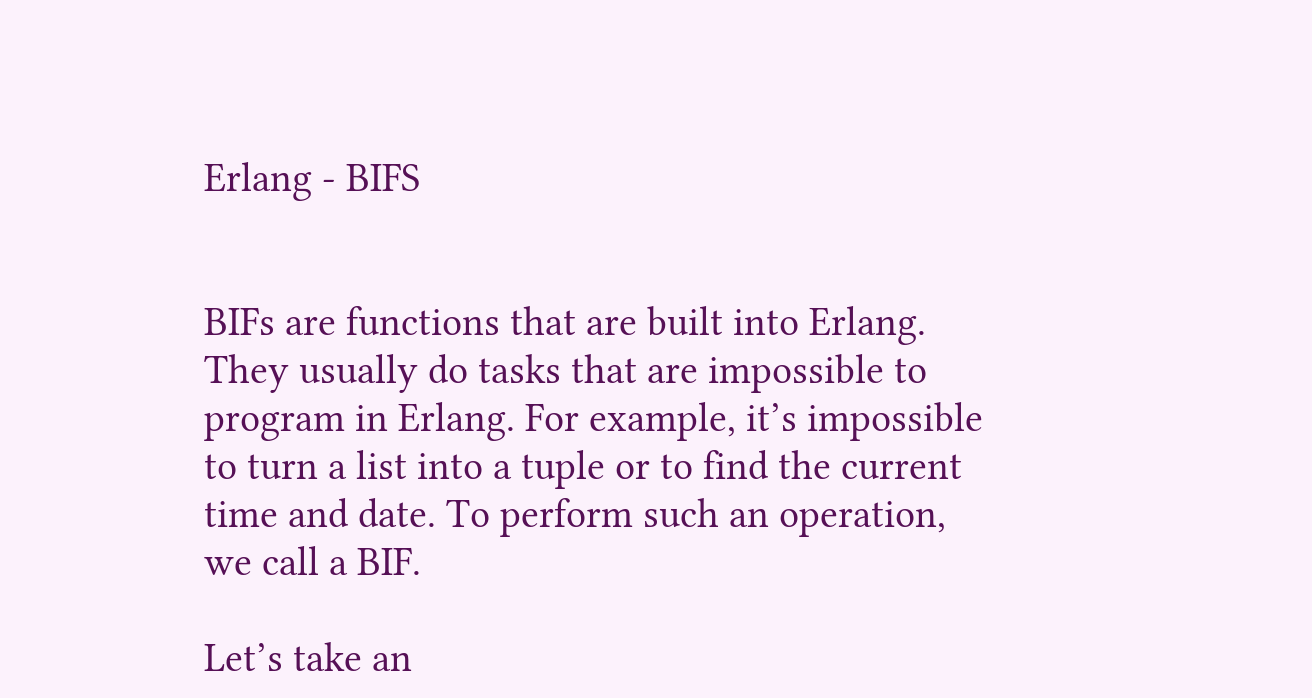Erlang - BIFS


BIFs are functions that are built into Erlang. They usually do tasks that are impossible to program in Erlang. For example, it’s impossible to turn a list into a tuple or to find the current time and date. To perform such an operation, we call a BIF.

Let’s take an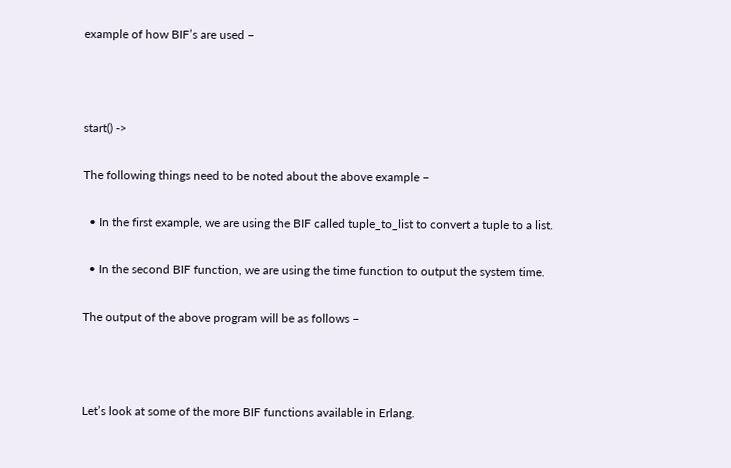example of how BIF’s are used −



start() ->

The following things need to be noted about the above example −

  • In the first example, we are using the BIF called tuple_to_list to convert a tuple to a list.

  • In the second BIF function, we are using the time function to output the system time.

The output of the above program will be as follows −



Let’s look at some of the more BIF functions available in Erlang.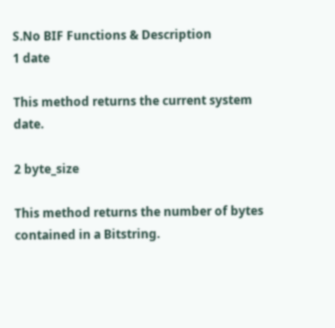S.No BIF Functions & Description
1 date

This method returns the current system date.

2 byte_size

This method returns the number of bytes contained in a Bitstring.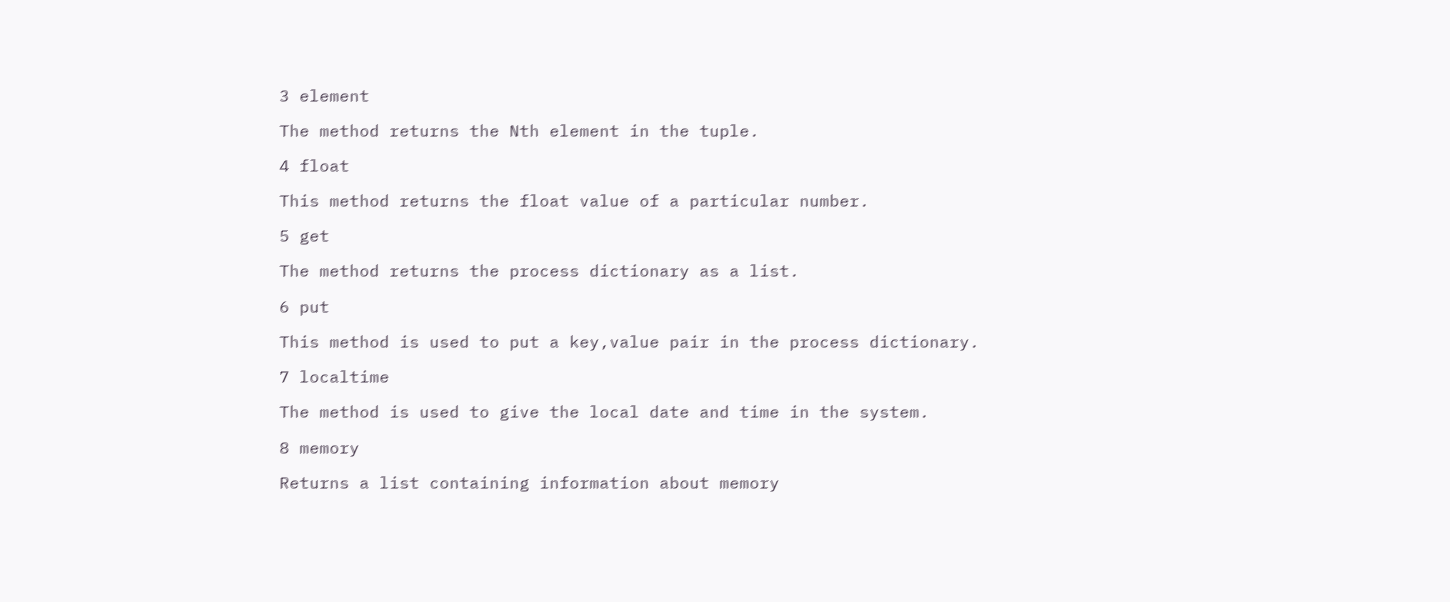3 element

The method returns the Nth element in the tuple.

4 float

This method returns the float value of a particular number.

5 get

The method returns the process dictionary as a list.

6 put

This method is used to put a key,value pair in the process dictionary.

7 localtime

The method is used to give the local date and time in the system.

8 memory

Returns a list containing information about memory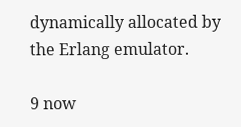dynamically allocated by the Erlang emulator.

9 now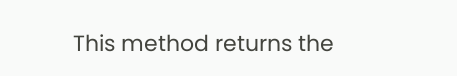This method returns the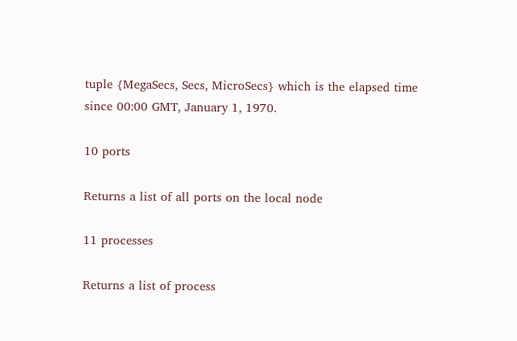tuple {MegaSecs, Secs, MicroSecs} which is the elapsed time since 00:00 GMT, January 1, 1970.

10 ports

Returns a list of all ports on the local node

11 processes

Returns a list of process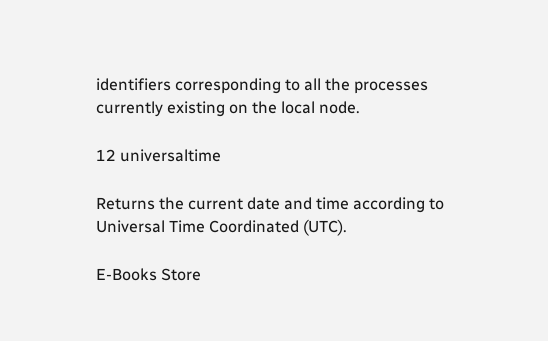identifiers corresponding to all the processes currently existing on the local node.

12 universaltime

Returns the current date and time according to Universal Time Coordinated (UTC).

E-Books Store